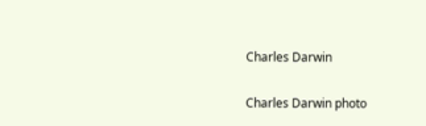Charles Darwin

Charles Darwin photo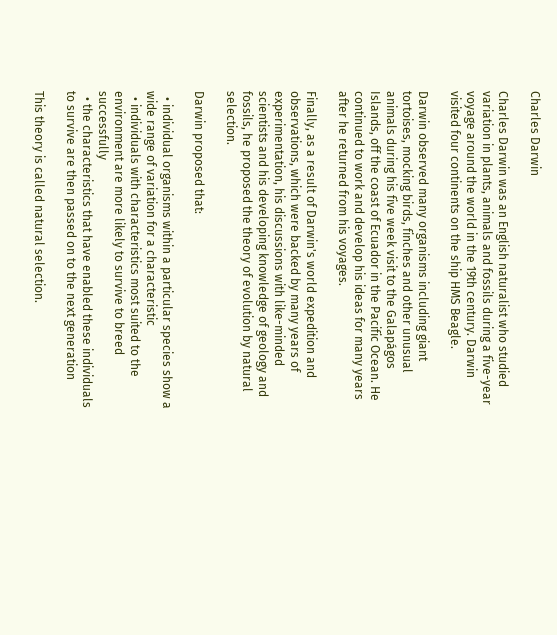Charles Darwin

Charles Darwin was an English naturalist who studied variation in plants, animals and fossils during a five-year voyage around the world in the 19th century. Darwin visited four continents on the ship HMS Beagle.

Darwin observed many organisms including giant tortoises, mocking birds, finches and other unusual animals during his five week visit to the Galapágos Islands, off the coast of Ecuador in the Pacific Ocean. He continued to work and develop his ideas for many years after he returned from his voyages.

Finally, as a result of Darwin's world expedition and observations, which were backed by many years of experimentation, his discussions with like-minded scientists and his developing knowledge of geology and fossils, he proposed the theory of evolution by natural selection.

Darwin proposed that:

  • individual organisms within a particular species show a wide range of variation for a characteristic
  • individuals with characteristics most suited to the environment are more likely to survive to breed successfully
  • the characteristics that have enabled these individuals to survive are then passed on to the next generation

This theory is called natural selection.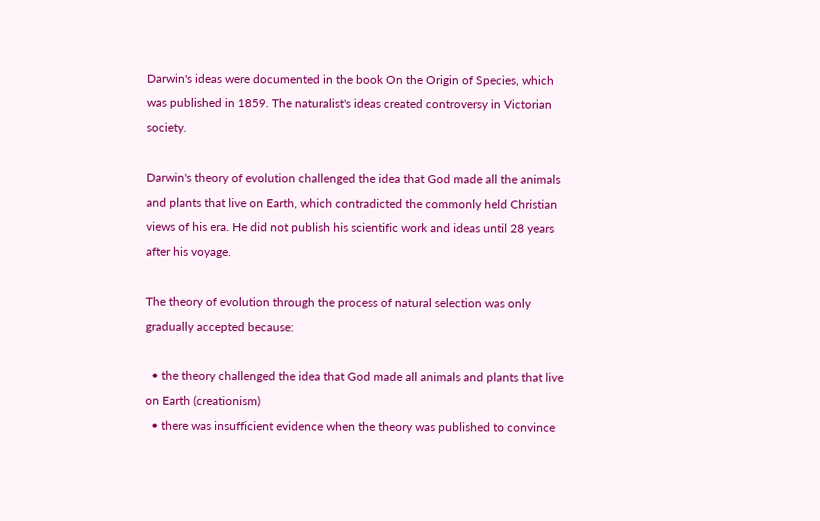Darwin's ideas were documented in the book On the Origin of Species, which was published in 1859. The naturalist's ideas created controversy in Victorian society.

Darwin's theory of evolution challenged the idea that God made all the animals and plants that live on Earth, which contradicted the commonly held Christian views of his era. He did not publish his scientific work and ideas until 28 years after his voyage.

The theory of evolution through the process of natural selection was only gradually accepted because:

  • the theory challenged the idea that God made all animals and plants that live on Earth (creationism)
  • there was insufficient evidence when the theory was published to convince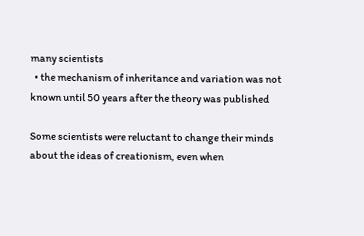many scientists
  • the mechanism of inheritance and variation was not known until 50 years after the theory was published

Some scientists were reluctant to change their minds about the ideas of creationism, even when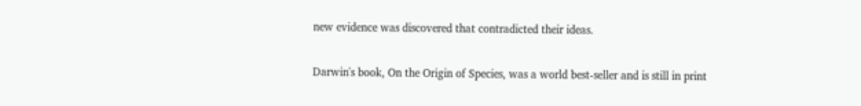new evidence was discovered that contradicted their ideas.

Darwin's book, On the Origin of Species, was a world best-seller and is still in print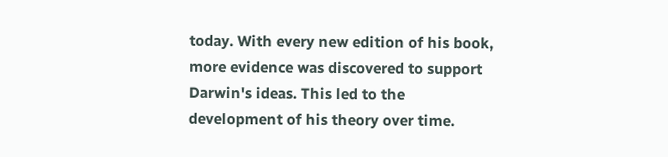today. With every new edition of his book, more evidence was discovered to support Darwin's ideas. This led to the development of his theory over time.